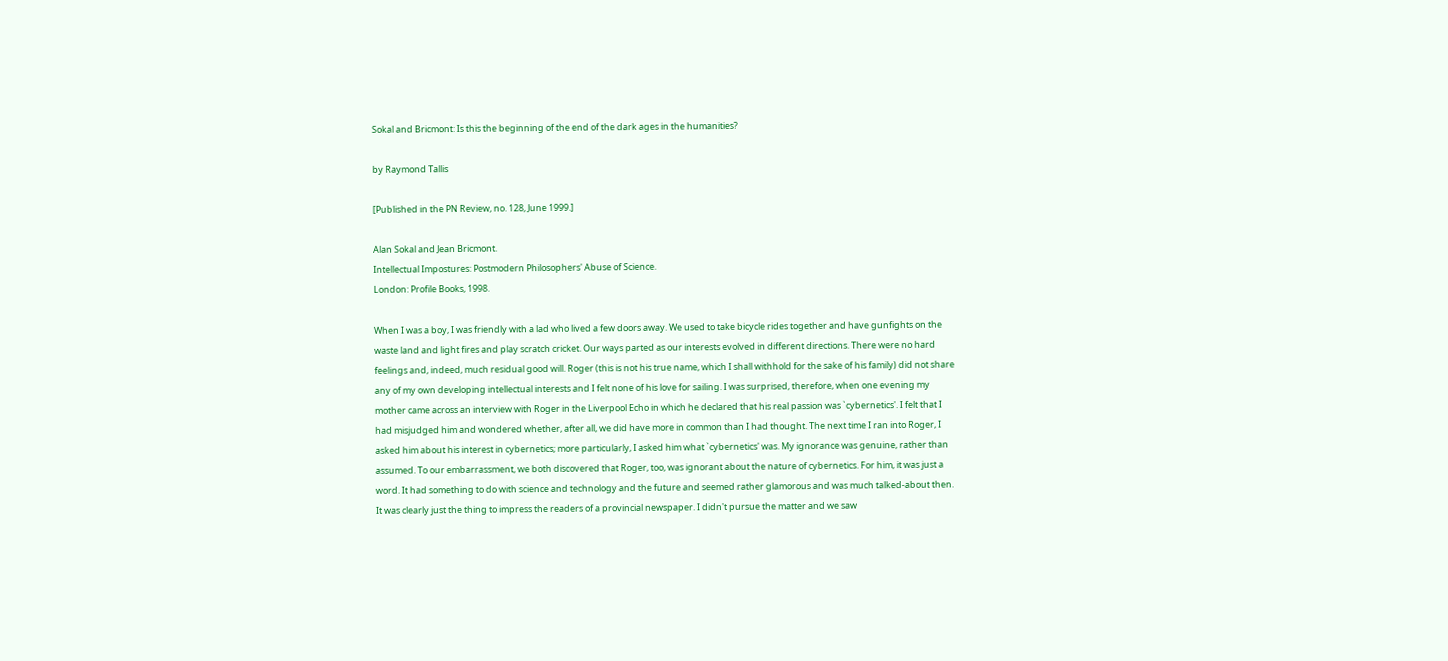Sokal and Bricmont: Is this the beginning of the end of the dark ages in the humanities?

by Raymond Tallis

[Published in the PN Review, no. 128, June 1999.]

Alan Sokal and Jean Bricmont.
Intellectual Impostures: Postmodern Philosophers' Abuse of Science.
London: Profile Books, 1998.

When I was a boy, I was friendly with a lad who lived a few doors away. We used to take bicycle rides together and have gunfights on the waste land and light fires and play scratch cricket. Our ways parted as our interests evolved in different directions. There were no hard feelings and, indeed, much residual good will. Roger (this is not his true name, which I shall withhold for the sake of his family) did not share any of my own developing intellectual interests and I felt none of his love for sailing. I was surprised, therefore, when one evening my mother came across an interview with Roger in the Liverpool Echo in which he declared that his real passion was `cybernetics'. I felt that I had misjudged him and wondered whether, after all, we did have more in common than I had thought. The next time I ran into Roger, I asked him about his interest in cybernetics; more particularly, I asked him what `cybernetics' was. My ignorance was genuine, rather than assumed. To our embarrassment, we both discovered that Roger, too, was ignorant about the nature of cybernetics. For him, it was just a word. It had something to do with science and technology and the future and seemed rather glamorous and was much talked-about then. It was clearly just the thing to impress the readers of a provincial newspaper. I didn't pursue the matter and we saw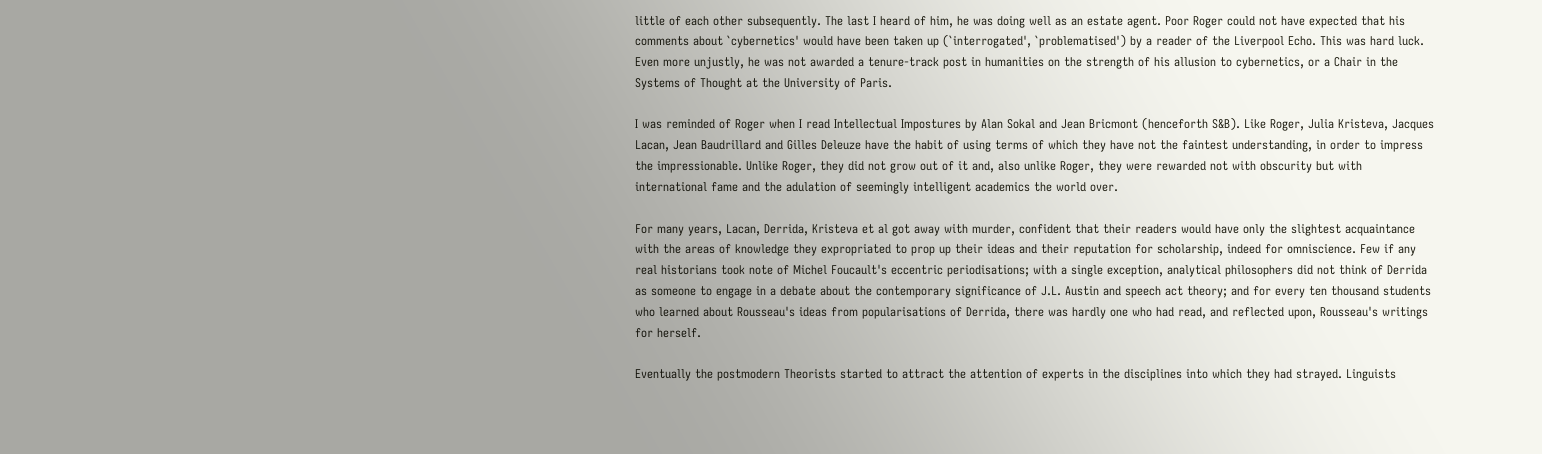little of each other subsequently. The last I heard of him, he was doing well as an estate agent. Poor Roger could not have expected that his comments about `cybernetics' would have been taken up (`interrogated', `problematised') by a reader of the Liverpool Echo. This was hard luck. Even more unjustly, he was not awarded a tenure-track post in humanities on the strength of his allusion to cybernetics, or a Chair in the Systems of Thought at the University of Paris.

I was reminded of Roger when I read Intellectual Impostures by Alan Sokal and Jean Bricmont (henceforth S&B). Like Roger, Julia Kristeva, Jacques Lacan, Jean Baudrillard and Gilles Deleuze have the habit of using terms of which they have not the faintest understanding, in order to impress the impressionable. Unlike Roger, they did not grow out of it and, also unlike Roger, they were rewarded not with obscurity but with international fame and the adulation of seemingly intelligent academics the world over.

For many years, Lacan, Derrida, Kristeva et al got away with murder, confident that their readers would have only the slightest acquaintance with the areas of knowledge they expropriated to prop up their ideas and their reputation for scholarship, indeed for omniscience. Few if any real historians took note of Michel Foucault's eccentric periodisations; with a single exception, analytical philosophers did not think of Derrida as someone to engage in a debate about the contemporary significance of J.L. Austin and speech act theory; and for every ten thousand students who learned about Rousseau's ideas from popularisations of Derrida, there was hardly one who had read, and reflected upon, Rousseau's writings for herself.

Eventually the postmodern Theorists started to attract the attention of experts in the disciplines into which they had strayed. Linguists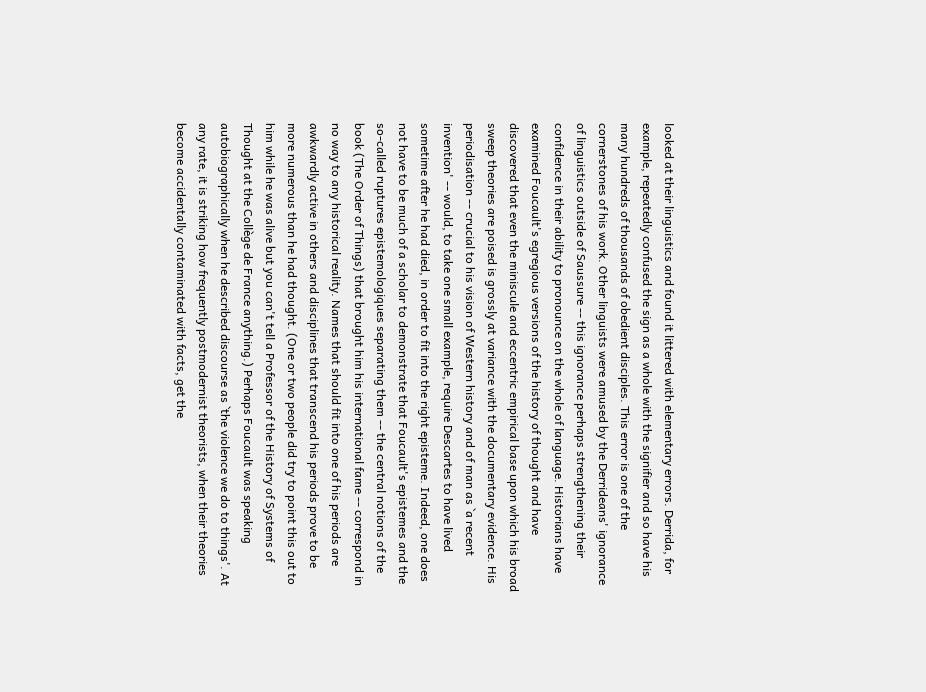looked at their linguistics and found it littered with elementary errors. Derrida, for example, repeatedly confused the sign as a whole with the signifier and so have his many hundreds of thousands of obedient disciples. This error is one of the cornerstones of his work. Other linguists were amused by the Derrideans' ignorance of linguistics outside of Saussure -- this ignorance perhaps strengthening their confidence in their ability to pronounce on the whole of language. Historians have examined Foucault's egregious versions of the history of thought and have discovered that even the miniscule and eccentric empirical base upon which his broad sweep theories are poised is grossly at variance with the documentary evidence. His periodisation -- crucial to his vision of Western history and of man as `a recent invention' -- would, to take one small example, require Descartes to have lived sometime after he had died, in order to fit into the right episteme. Indeed, one does not have to be much of a scholar to demonstrate that Foucault's epistemes and the so-called ruptures epistemologiques separating them -- the central notions of the book (The Order of Things) that brought him his international fame -- correspond in no way to any historical reality. Names that should fit into one of his periods are awkwardly active in others and disciplines that transcend his periods prove to be more numerous than he had thought. (One or two people did try to point this out to him while he was alive but you can't tell a Professor of the History of Systems of Thought at the Collège de France anything.) Perhaps Foucault was speaking autobiographically when he described discourse as `the violence we do to things'. At any rate, it is striking how frequently postmodernist theorists, when their theories become accidentally contaminated with facts, get the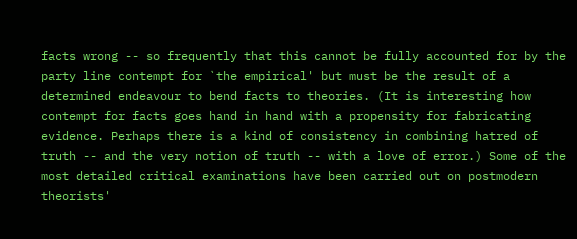facts wrong -- so frequently that this cannot be fully accounted for by the party line contempt for `the empirical' but must be the result of a determined endeavour to bend facts to theories. (It is interesting how contempt for facts goes hand in hand with a propensity for fabricating evidence. Perhaps there is a kind of consistency in combining hatred of truth -- and the very notion of truth -- with a love of error.) Some of the most detailed critical examinations have been carried out on postmodern theorists'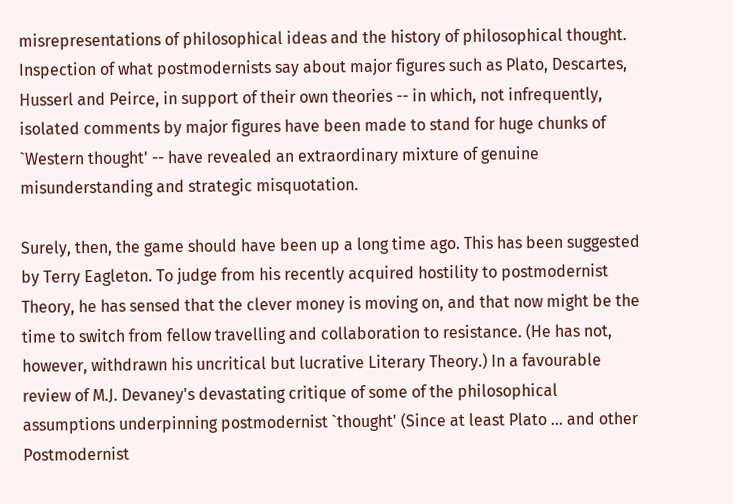misrepresentations of philosophical ideas and the history of philosophical thought. Inspection of what postmodernists say about major figures such as Plato, Descartes, Husserl and Peirce, in support of their own theories -- in which, not infrequently, isolated comments by major figures have been made to stand for huge chunks of `Western thought' -- have revealed an extraordinary mixture of genuine misunderstanding and strategic misquotation.

Surely, then, the game should have been up a long time ago. This has been suggested by Terry Eagleton. To judge from his recently acquired hostility to postmodernist Theory, he has sensed that the clever money is moving on, and that now might be the time to switch from fellow travelling and collaboration to resistance. (He has not, however, withdrawn his uncritical but lucrative Literary Theory.) In a favourable review of M.J. Devaney's devastating critique of some of the philosophical assumptions underpinning postmodernist `thought' (Since at least Plato ... and other Postmodernist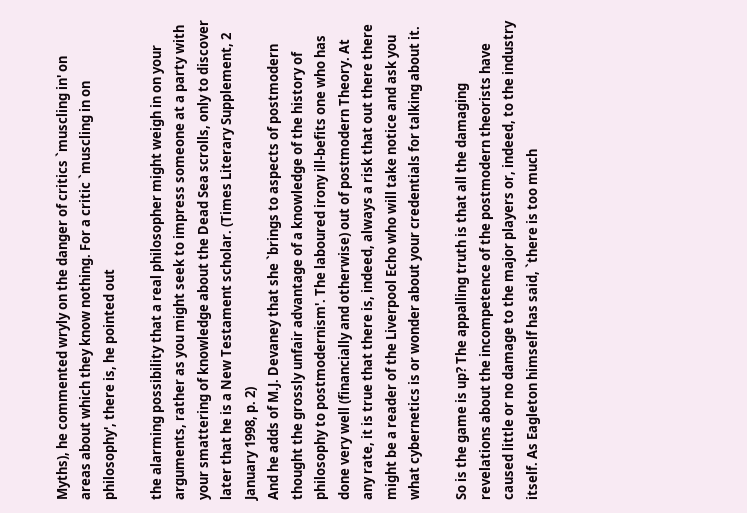Myths), he commented wryly on the danger of critics `muscling in' on areas about which they know nothing. For a critic `muscling in on philosophy', there is, he pointed out

the alarming possibility that a real philosopher might weigh in on your arguments, rather as you might seek to impress someone at a party with your smattering of knowledge about the Dead Sea scrolls, only to discover later that he is a New Testament scholar. (Times Literary Supplement, 2 January 1998, p. 2)
And he adds of M.J. Devaney that she `brings to aspects of postmodern thought the grossly unfair advantage of a knowledge of the history of philosophy to postmodernism'. The laboured irony ill-befits one who has done very well (financially and otherwise) out of postmodern Theory. At any rate, it is true that there is, indeed, always a risk that out there there might be a reader of the Liverpool Echo who will take notice and ask you what cybernetics is or wonder about your credentials for talking about it.

So is the game is up? The appalling truth is that all the damaging revelations about the incompetence of the postmodern theorists have caused little or no damage to the major players or, indeed, to the industry itself. As Eagleton himself has said, `there is too much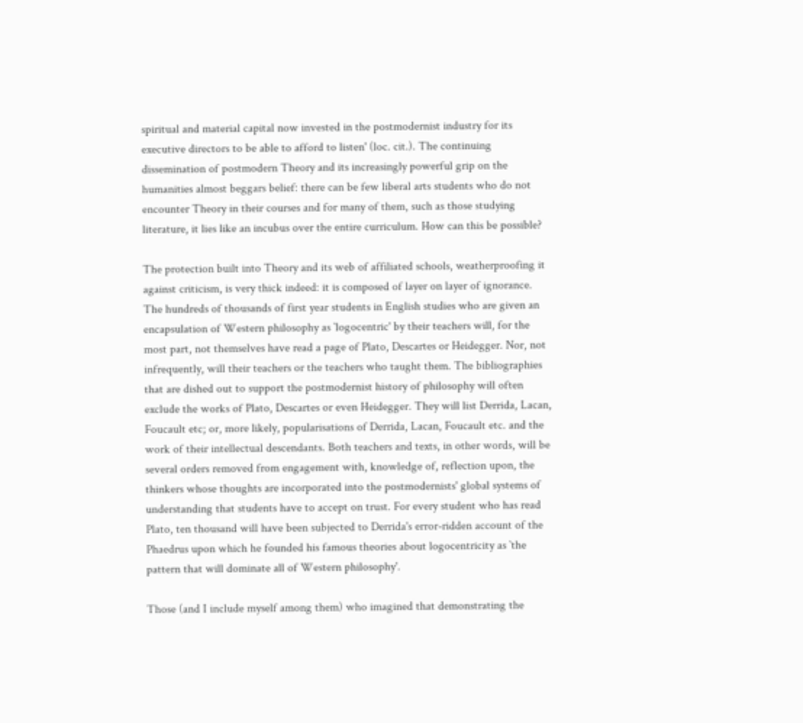spiritual and material capital now invested in the postmodernist industry for its executive directors to be able to afford to listen' (loc. cit.). The continuing dissemination of postmodern Theory and its increasingly powerful grip on the humanities almost beggars belief: there can be few liberal arts students who do not encounter Theory in their courses and for many of them, such as those studying literature, it lies like an incubus over the entire curriculum. How can this be possible?

The protection built into Theory and its web of affiliated schools, weatherproofing it against criticism, is very thick indeed: it is composed of layer on layer of ignorance. The hundreds of thousands of first year students in English studies who are given an encapsulation of Western philosophy as `logocentric' by their teachers will, for the most part, not themselves have read a page of Plato, Descartes or Heidegger. Nor, not infrequently, will their teachers or the teachers who taught them. The bibliographies that are dished out to support the postmodernist history of philosophy will often exclude the works of Plato, Descartes or even Heidegger. They will list Derrida, Lacan, Foucault etc; or, more likely, popularisations of Derrida, Lacan, Foucault etc. and the work of their intellectual descendants. Both teachers and texts, in other words, will be several orders removed from engagement with, knowledge of, reflection upon, the thinkers whose thoughts are incorporated into the postmodernists' global systems of understanding that students have to accept on trust. For every student who has read Plato, ten thousand will have been subjected to Derrida's error-ridden account of the Phaedrus upon which he founded his famous theories about logocentricity as `the pattern that will dominate all of Western philosophy'.

Those (and I include myself among them) who imagined that demonstrating the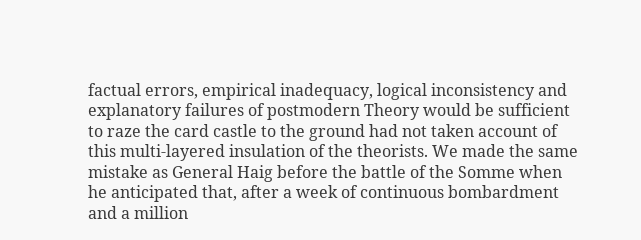factual errors, empirical inadequacy, logical inconsistency and explanatory failures of postmodern Theory would be sufficient to raze the card castle to the ground had not taken account of this multi-layered insulation of the theorists. We made the same mistake as General Haig before the battle of the Somme when he anticipated that, after a week of continuous bombardment and a million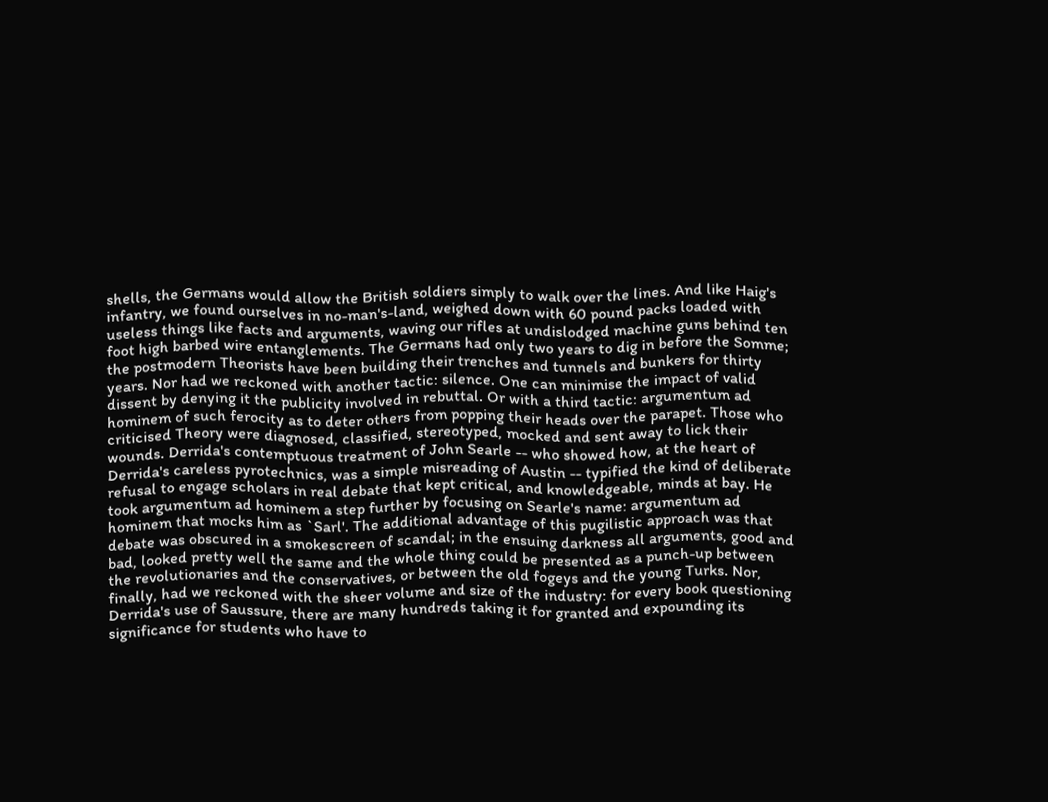shells, the Germans would allow the British soldiers simply to walk over the lines. And like Haig's infantry, we found ourselves in no-man's-land, weighed down with 60 pound packs loaded with useless things like facts and arguments, waving our rifles at undislodged machine guns behind ten foot high barbed wire entanglements. The Germans had only two years to dig in before the Somme; the postmodern Theorists have been building their trenches and tunnels and bunkers for thirty years. Nor had we reckoned with another tactic: silence. One can minimise the impact of valid dissent by denying it the publicity involved in rebuttal. Or with a third tactic: argumentum ad hominem of such ferocity as to deter others from popping their heads over the parapet. Those who criticised Theory were diagnosed, classified, stereotyped, mocked and sent away to lick their wounds. Derrida's contemptuous treatment of John Searle -- who showed how, at the heart of Derrida's careless pyrotechnics, was a simple misreading of Austin -- typified the kind of deliberate refusal to engage scholars in real debate that kept critical, and knowledgeable, minds at bay. He took argumentum ad hominem a step further by focusing on Searle's name: argumentum ad hominem that mocks him as `Sarl'. The additional advantage of this pugilistic approach was that debate was obscured in a smokescreen of scandal; in the ensuing darkness all arguments, good and bad, looked pretty well the same and the whole thing could be presented as a punch-up between the revolutionaries and the conservatives, or between the old fogeys and the young Turks. Nor, finally, had we reckoned with the sheer volume and size of the industry: for every book questioning Derrida's use of Saussure, there are many hundreds taking it for granted and expounding its significance for students who have to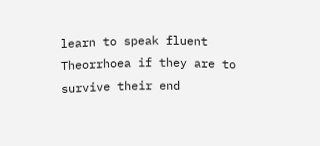learn to speak fluent Theorrhoea if they are to survive their end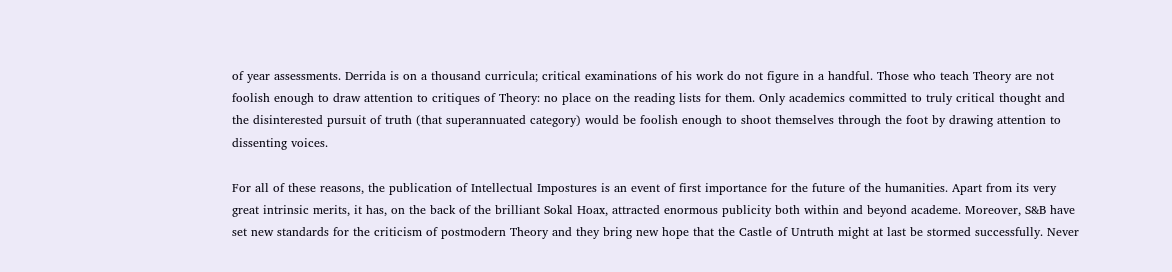of year assessments. Derrida is on a thousand curricula; critical examinations of his work do not figure in a handful. Those who teach Theory are not foolish enough to draw attention to critiques of Theory: no place on the reading lists for them. Only academics committed to truly critical thought and the disinterested pursuit of truth (that superannuated category) would be foolish enough to shoot themselves through the foot by drawing attention to dissenting voices.

For all of these reasons, the publication of Intellectual Impostures is an event of first importance for the future of the humanities. Apart from its very great intrinsic merits, it has, on the back of the brilliant Sokal Hoax, attracted enormous publicity both within and beyond academe. Moreover, S&B have set new standards for the criticism of postmodern Theory and they bring new hope that the Castle of Untruth might at last be stormed successfully. Never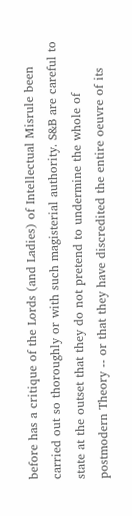before has a critique of the Lords (and Ladies) of Intellectual Misrule been carried out so thoroughly or with such magisterial authority. S&B are careful to state at the outset that they do not pretend to undermine the whole of postmodern Theory -- or that they have discredited the entire oeuvre of its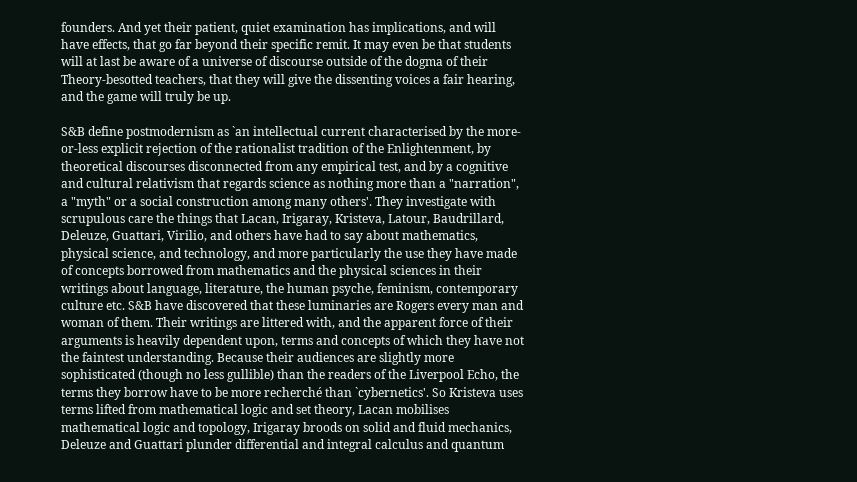founders. And yet their patient, quiet examination has implications, and will have effects, that go far beyond their specific remit. It may even be that students will at last be aware of a universe of discourse outside of the dogma of their Theory-besotted teachers, that they will give the dissenting voices a fair hearing, and the game will truly be up.

S&B define postmodernism as `an intellectual current characterised by the more-or-less explicit rejection of the rationalist tradition of the Enlightenment, by theoretical discourses disconnected from any empirical test, and by a cognitive and cultural relativism that regards science as nothing more than a "narration", a "myth" or a social construction among many others'. They investigate with scrupulous care the things that Lacan, Irigaray, Kristeva, Latour, Baudrillard, Deleuze, Guattari, Virilio, and others have had to say about mathematics, physical science, and technology, and more particularly the use they have made of concepts borrowed from mathematics and the physical sciences in their writings about language, literature, the human psyche, feminism, contemporary culture etc. S&B have discovered that these luminaries are Rogers every man and woman of them. Their writings are littered with, and the apparent force of their arguments is heavily dependent upon, terms and concepts of which they have not the faintest understanding. Because their audiences are slightly more sophisticated (though no less gullible) than the readers of the Liverpool Echo, the terms they borrow have to be more recherché than `cybernetics'. So Kristeva uses terms lifted from mathematical logic and set theory, Lacan mobilises mathematical logic and topology, Irigaray broods on solid and fluid mechanics, Deleuze and Guattari plunder differential and integral calculus and quantum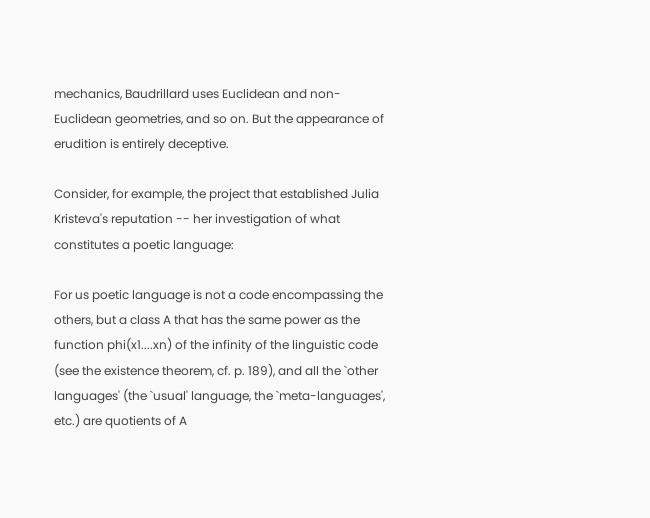mechanics, Baudrillard uses Euclidean and non-Euclidean geometries, and so on. But the appearance of erudition is entirely deceptive.

Consider, for example, the project that established Julia Kristeva's reputation -- her investigation of what constitutes a poetic language:

For us poetic language is not a code encompassing the others, but a class A that has the same power as the function phi(x1....xn) of the infinity of the linguistic code (see the existence theorem, cf. p. 189), and all the `other languages' (the `usual' language, the `meta-languages', etc.) are quotients of A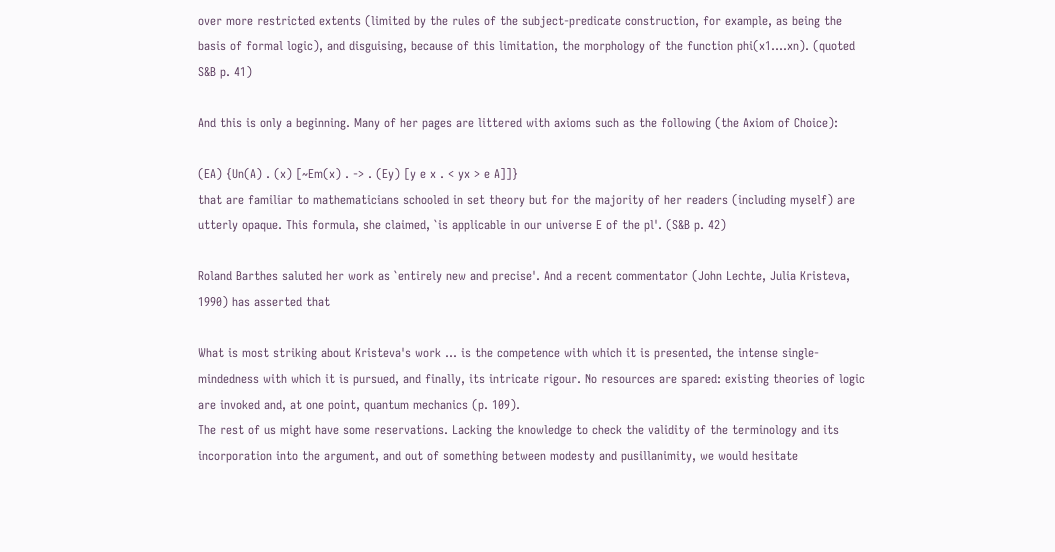over more restricted extents (limited by the rules of the subject-predicate construction, for example, as being the basis of formal logic), and disguising, because of this limitation, the morphology of the function phi(x1....xn). (quoted S&B p. 41)

And this is only a beginning. Many of her pages are littered with axioms such as the following (the Axiom of Choice):

(EA) {Un(A) . (x) [~Em(x) . -> . (Ey) [y e x . < yx > e A]]}
that are familiar to mathematicians schooled in set theory but for the majority of her readers (including myself) are utterly opaque. This formula, she claimed, `is applicable in our universe E of the pl'. (S&B p. 42)

Roland Barthes saluted her work as `entirely new and precise'. And a recent commentator (John Lechte, Julia Kristeva, 1990) has asserted that

What is most striking about Kristeva's work ... is the competence with which it is presented, the intense single-mindedness with which it is pursued, and finally, its intricate rigour. No resources are spared: existing theories of logic are invoked and, at one point, quantum mechanics (p. 109).
The rest of us might have some reservations. Lacking the knowledge to check the validity of the terminology and its incorporation into the argument, and out of something between modesty and pusillanimity, we would hesitate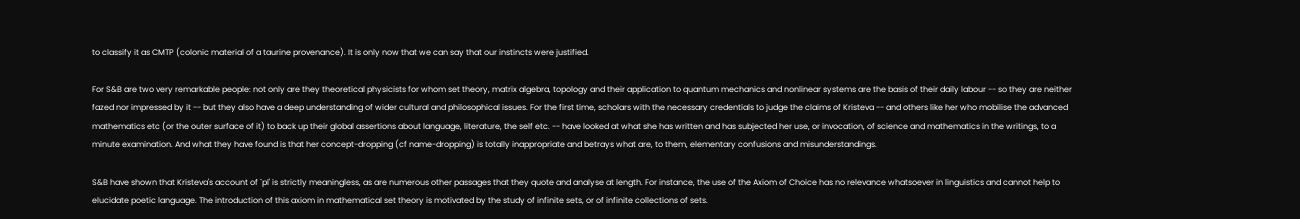to classify it as CMTP (colonic material of a taurine provenance). It is only now that we can say that our instincts were justified.

For S&B are two very remarkable people: not only are they theoretical physicists for whom set theory, matrix algebra, topology and their application to quantum mechanics and nonlinear systems are the basis of their daily labour -- so they are neither fazed nor impressed by it -- but they also have a deep understanding of wider cultural and philosophical issues. For the first time, scholars with the necessary credentials to judge the claims of Kristeva -- and others like her who mobilise the advanced mathematics etc (or the outer surface of it) to back up their global assertions about language, literature, the self etc. -- have looked at what she has written and has subjected her use, or invocation, of science and mathematics in the writings, to a minute examination. And what they have found is that her concept-dropping (cf name-dropping) is totally inappropriate and betrays what are, to them, elementary confusions and misunderstandings.

S&B have shown that Kristeva's account of `pl' is strictly meaningless, as are numerous other passages that they quote and analyse at length. For instance, the use of the Axiom of Choice has no relevance whatsoever in linguistics and cannot help to elucidate poetic language. The introduction of this axiom in mathematical set theory is motivated by the study of infinite sets, or of infinite collections of sets.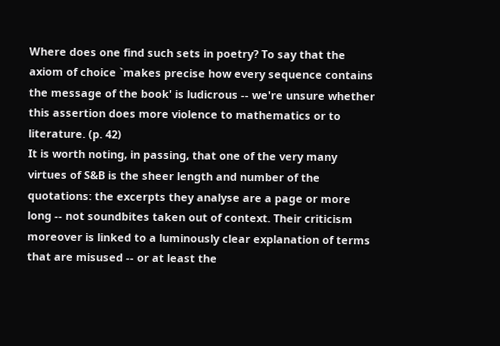Where does one find such sets in poetry? To say that the axiom of choice `makes precise how every sequence contains the message of the book' is ludicrous -- we're unsure whether this assertion does more violence to mathematics or to literature. (p. 42)
It is worth noting, in passing, that one of the very many virtues of S&B is the sheer length and number of the quotations: the excerpts they analyse are a page or more long -- not soundbites taken out of context. Their criticism moreover is linked to a luminously clear explanation of terms that are misused -- or at least the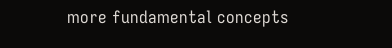more fundamental concepts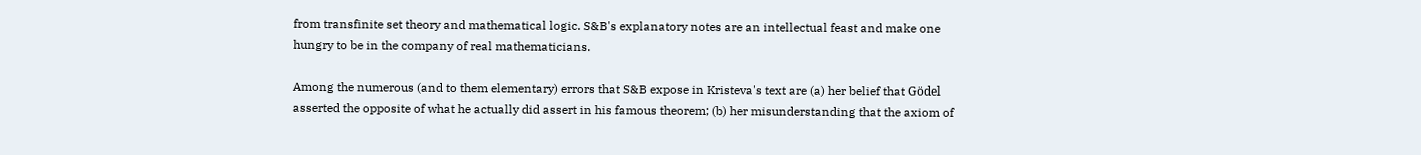from transfinite set theory and mathematical logic. S&B's explanatory notes are an intellectual feast and make one hungry to be in the company of real mathematicians.

Among the numerous (and to them elementary) errors that S&B expose in Kristeva's text are (a) her belief that Gödel asserted the opposite of what he actually did assert in his famous theorem; (b) her misunderstanding that the axiom of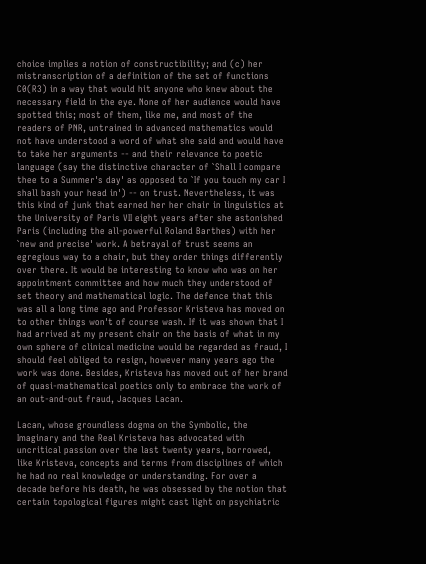choice implies a notion of constructibility; and (c) her mistranscription of a definition of the set of functions C0(R3) in a way that would hit anyone who knew about the necessary field in the eye. None of her audience would have spotted this; most of them, like me, and most of the readers of PNR, untrained in advanced mathematics would not have understood a word of what she said and would have to take her arguments -- and their relevance to poetic language (say the distinctive character of `Shall I compare thee to a Summer's day' as opposed to `If you touch my car I shall bash your head in') -- on trust. Nevertheless, it was this kind of junk that earned her her chair in linguistics at the University of Paris VII eight years after she astonished Paris (including the all-powerful Roland Barthes) with her `new and precise' work. A betrayal of trust seems an egregious way to a chair, but they order things differently over there. It would be interesting to know who was on her appointment committee and how much they understood of set theory and mathematical logic. The defence that this was all a long time ago and Professor Kristeva has moved on to other things won't of course wash. If it was shown that I had arrived at my present chair on the basis of what in my own sphere of clinical medicine would be regarded as fraud, I should feel obliged to resign, however many years ago the work was done. Besides, Kristeva has moved out of her brand of quasi-mathematical poetics only to embrace the work of an out-and-out fraud, Jacques Lacan.

Lacan, whose groundless dogma on the Symbolic, the Imaginary and the Real Kristeva has advocated with uncritical passion over the last twenty years, borrowed, like Kristeva, concepts and terms from disciplines of which he had no real knowledge or understanding. For over a decade before his death, he was obsessed by the notion that certain topological figures might cast light on psychiatric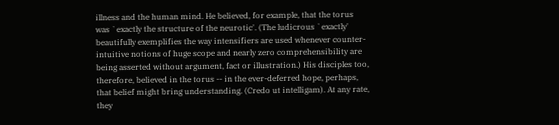illness and the human mind. He believed, for example, that the torus was `exactly the structure of the neurotic'. (The ludicrous `exactly' beautifully exemplifies the way intensifiers are used whenever counter-intuitive notions of huge scope and nearly zero comprehensibility are being asserted without argument, fact or illustration.) His disciples too, therefore, believed in the torus -- in the ever-deferred hope, perhaps, that belief might bring understanding. (Credo ut intelligam). At any rate, they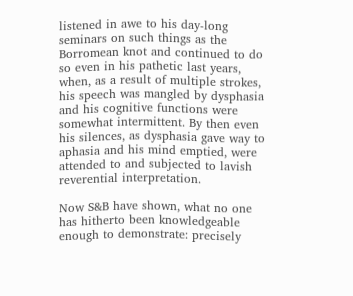listened in awe to his day-long seminars on such things as the Borromean knot and continued to do so even in his pathetic last years, when, as a result of multiple strokes, his speech was mangled by dysphasia and his cognitive functions were somewhat intermittent. By then even his silences, as dysphasia gave way to aphasia and his mind emptied, were attended to and subjected to lavish reverential interpretation.

Now S&B have shown, what no one has hitherto been knowledgeable enough to demonstrate: precisely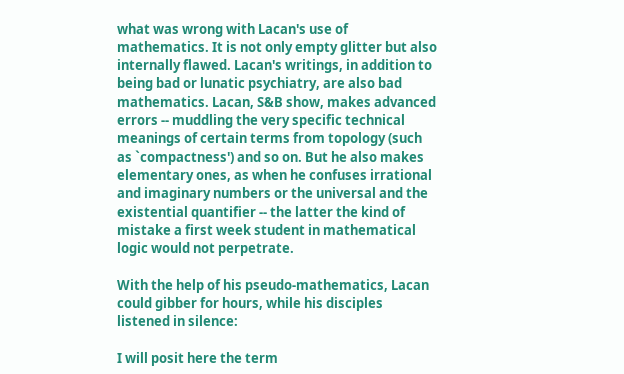what was wrong with Lacan's use of mathematics. It is not only empty glitter but also internally flawed. Lacan's writings, in addition to being bad or lunatic psychiatry, are also bad mathematics. Lacan, S&B show, makes advanced errors -- muddling the very specific technical meanings of certain terms from topology (such as `compactness') and so on. But he also makes elementary ones, as when he confuses irrational and imaginary numbers or the universal and the existential quantifier -- the latter the kind of mistake a first week student in mathematical logic would not perpetrate.

With the help of his pseudo-mathematics, Lacan could gibber for hours, while his disciples listened in silence:

I will posit here the term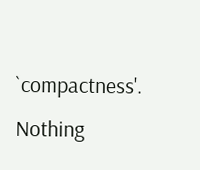`compactness'. Nothing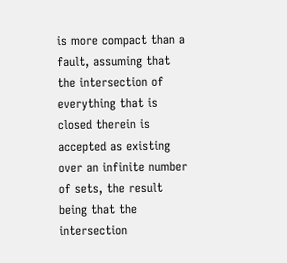is more compact than a fault, assuming that the intersection of everything that is closed therein is accepted as existing over an infinite number of sets, the result being that the intersection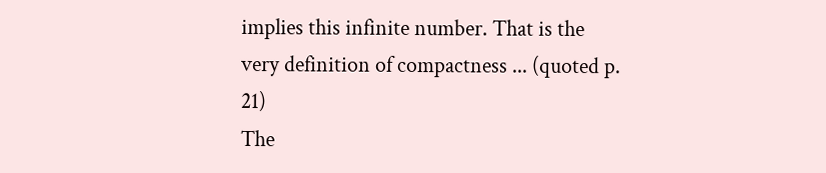implies this infinite number. That is the very definition of compactness ... (quoted p. 21)
The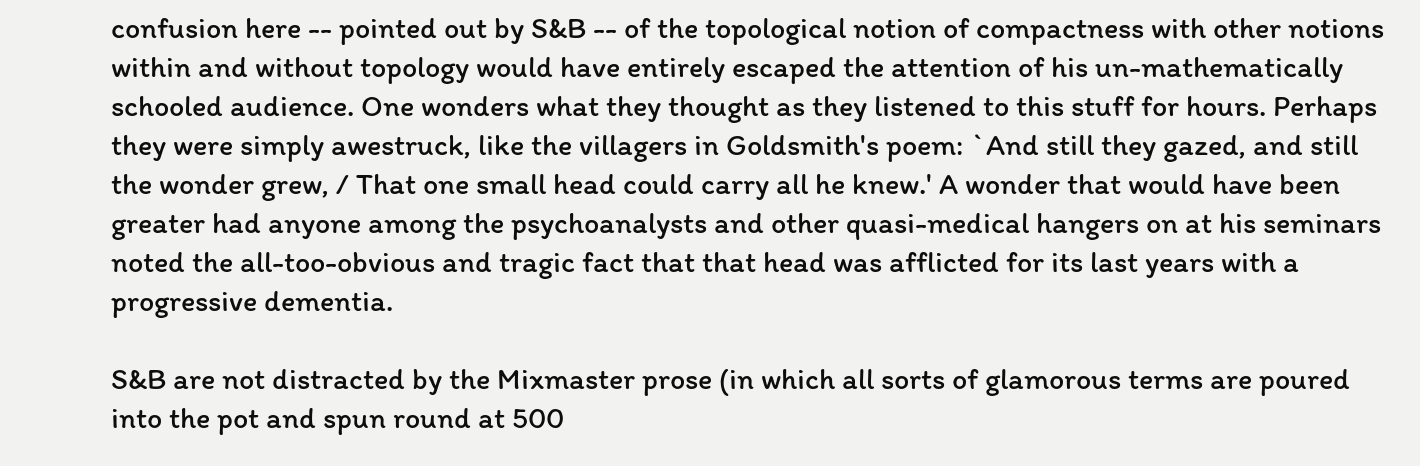confusion here -- pointed out by S&B -- of the topological notion of compactness with other notions within and without topology would have entirely escaped the attention of his un-mathematically schooled audience. One wonders what they thought as they listened to this stuff for hours. Perhaps they were simply awestruck, like the villagers in Goldsmith's poem: `And still they gazed, and still the wonder grew, / That one small head could carry all he knew.' A wonder that would have been greater had anyone among the psychoanalysts and other quasi-medical hangers on at his seminars noted the all-too-obvious and tragic fact that that head was afflicted for its last years with a progressive dementia.

S&B are not distracted by the Mixmaster prose (in which all sorts of glamorous terms are poured into the pot and spun round at 500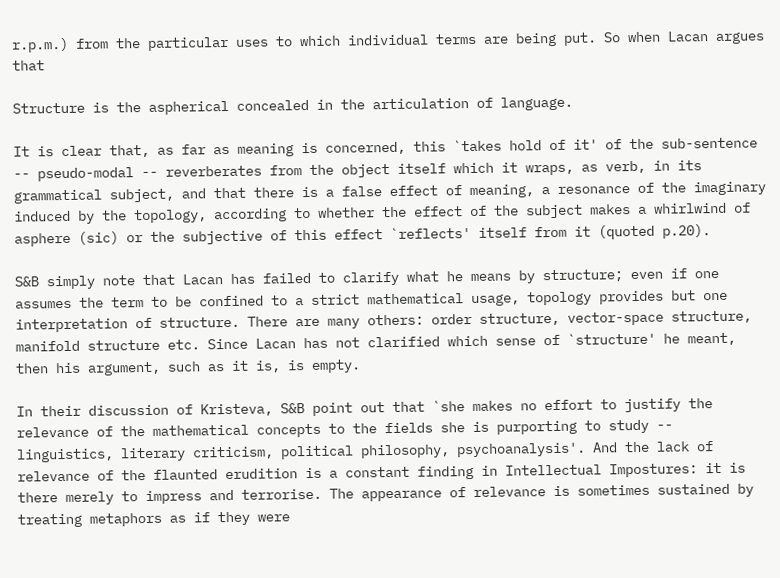r.p.m.) from the particular uses to which individual terms are being put. So when Lacan argues that

Structure is the aspherical concealed in the articulation of language.

It is clear that, as far as meaning is concerned, this `takes hold of it' of the sub-sentence -- pseudo-modal -- reverberates from the object itself which it wraps, as verb, in its grammatical subject, and that there is a false effect of meaning, a resonance of the imaginary induced by the topology, according to whether the effect of the subject makes a whirlwind of asphere (sic) or the subjective of this effect `reflects' itself from it (quoted p.20).

S&B simply note that Lacan has failed to clarify what he means by structure; even if one assumes the term to be confined to a strict mathematical usage, topology provides but one interpretation of structure. There are many others: order structure, vector-space structure, manifold structure etc. Since Lacan has not clarified which sense of `structure' he meant, then his argument, such as it is, is empty.

In their discussion of Kristeva, S&B point out that `she makes no effort to justify the relevance of the mathematical concepts to the fields she is purporting to study -- linguistics, literary criticism, political philosophy, psychoanalysis'. And the lack of relevance of the flaunted erudition is a constant finding in Intellectual Impostures: it is there merely to impress and terrorise. The appearance of relevance is sometimes sustained by treating metaphors as if they were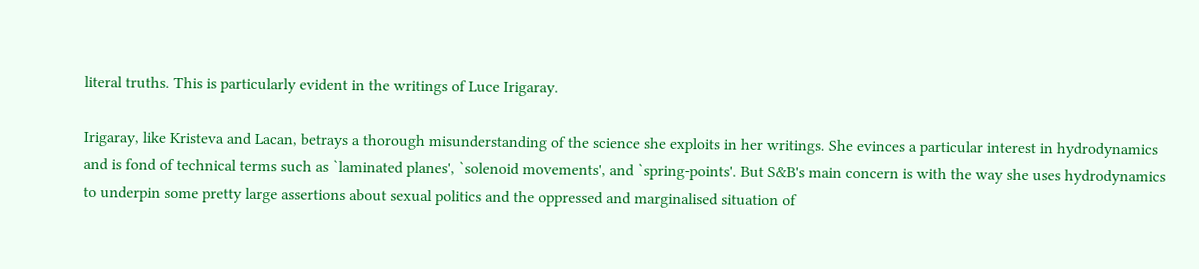literal truths. This is particularly evident in the writings of Luce Irigaray.

Irigaray, like Kristeva and Lacan, betrays a thorough misunderstanding of the science she exploits in her writings. She evinces a particular interest in hydrodynamics and is fond of technical terms such as `laminated planes', `solenoid movements', and `spring-points'. But S&B's main concern is with the way she uses hydrodynamics to underpin some pretty large assertions about sexual politics and the oppressed and marginalised situation of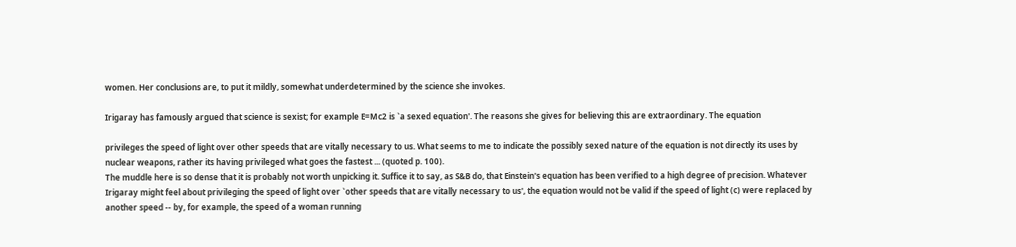women. Her conclusions are, to put it mildly, somewhat underdetermined by the science she invokes.

Irigaray has famously argued that science is sexist; for example E=Mc2 is `a sexed equation'. The reasons she gives for believing this are extraordinary. The equation

privileges the speed of light over other speeds that are vitally necessary to us. What seems to me to indicate the possibly sexed nature of the equation is not directly its uses by nuclear weapons, rather its having privileged what goes the fastest ... (quoted p. 100).
The muddle here is so dense that it is probably not worth unpicking it. Suffice it to say, as S&B do, that Einstein's equation has been verified to a high degree of precision. Whatever Irigaray might feel about privileging the speed of light over `other speeds that are vitally necessary to us', the equation would not be valid if the speed of light (c) were replaced by another speed -- by, for example, the speed of a woman running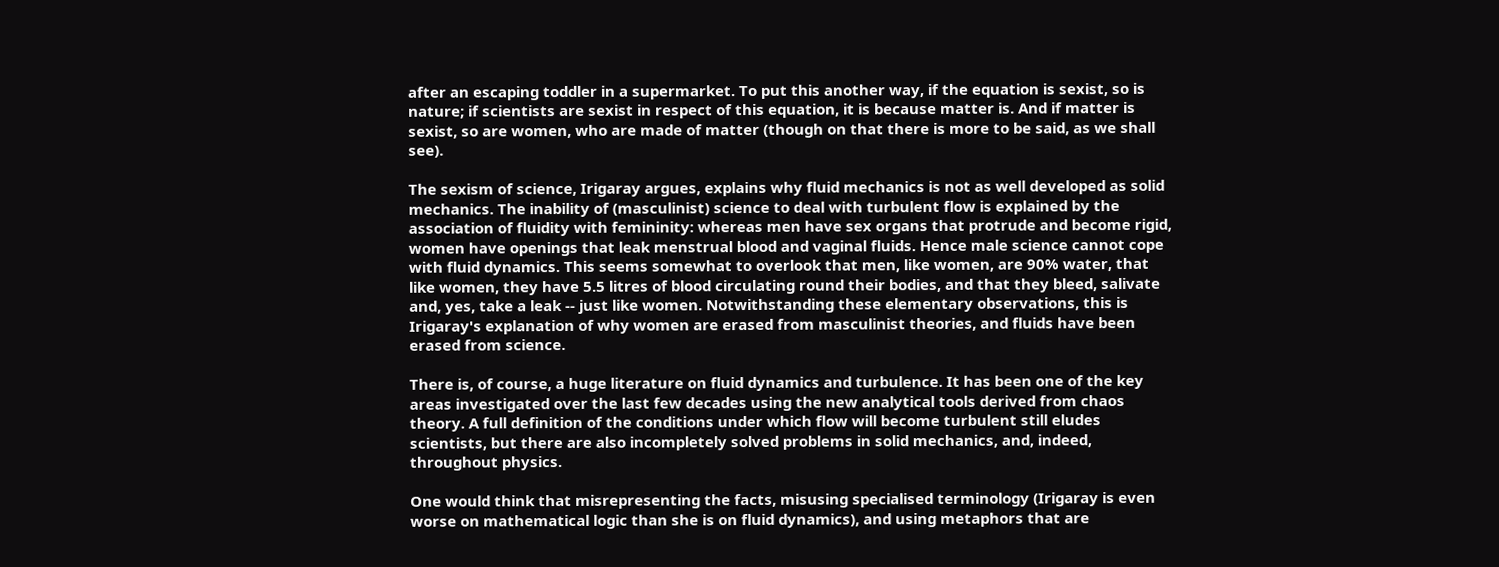after an escaping toddler in a supermarket. To put this another way, if the equation is sexist, so is nature; if scientists are sexist in respect of this equation, it is because matter is. And if matter is sexist, so are women, who are made of matter (though on that there is more to be said, as we shall see).

The sexism of science, Irigaray argues, explains why fluid mechanics is not as well developed as solid mechanics. The inability of (masculinist) science to deal with turbulent flow is explained by the association of fluidity with femininity: whereas men have sex organs that protrude and become rigid, women have openings that leak menstrual blood and vaginal fluids. Hence male science cannot cope with fluid dynamics. This seems somewhat to overlook that men, like women, are 90% water, that like women, they have 5.5 litres of blood circulating round their bodies, and that they bleed, salivate and, yes, take a leak -- just like women. Notwithstanding these elementary observations, this is Irigaray's explanation of why women are erased from masculinist theories, and fluids have been erased from science.

There is, of course, a huge literature on fluid dynamics and turbulence. It has been one of the key areas investigated over the last few decades using the new analytical tools derived from chaos theory. A full definition of the conditions under which flow will become turbulent still eludes scientists, but there are also incompletely solved problems in solid mechanics, and, indeed, throughout physics.

One would think that misrepresenting the facts, misusing specialised terminology (Irigaray is even worse on mathematical logic than she is on fluid dynamics), and using metaphors that are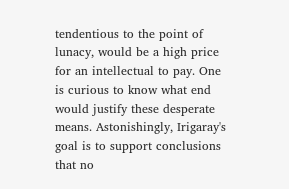tendentious to the point of lunacy, would be a high price for an intellectual to pay. One is curious to know what end would justify these desperate means. Astonishingly, Irigaray's goal is to support conclusions that no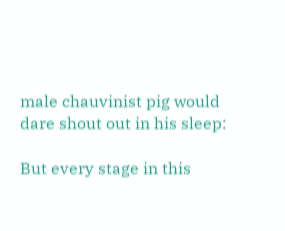male chauvinist pig would dare shout out in his sleep:

But every stage in this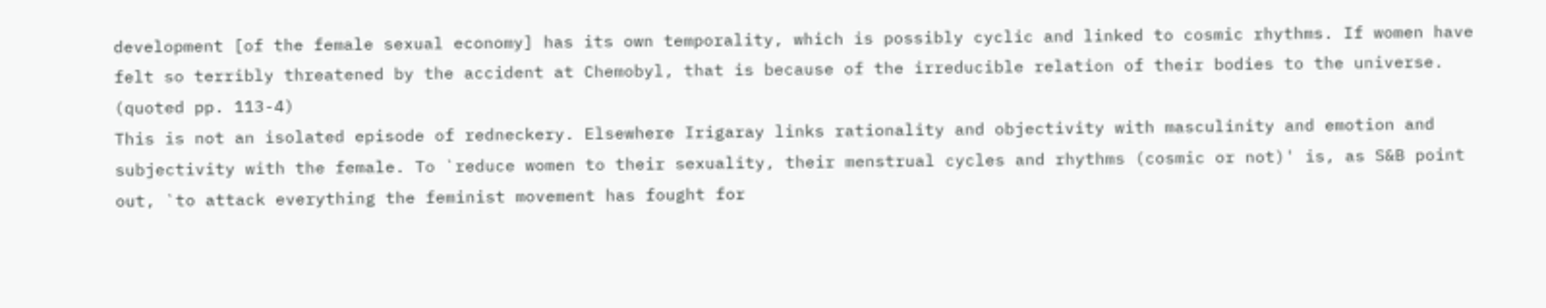development [of the female sexual economy] has its own temporality, which is possibly cyclic and linked to cosmic rhythms. If women have felt so terribly threatened by the accident at Chemobyl, that is because of the irreducible relation of their bodies to the universe. (quoted pp. 113-4)
This is not an isolated episode of redneckery. Elsewhere Irigaray links rationality and objectivity with masculinity and emotion and subjectivity with the female. To `reduce women to their sexuality, their menstrual cycles and rhythms (cosmic or not)' is, as S&B point out, `to attack everything the feminist movement has fought for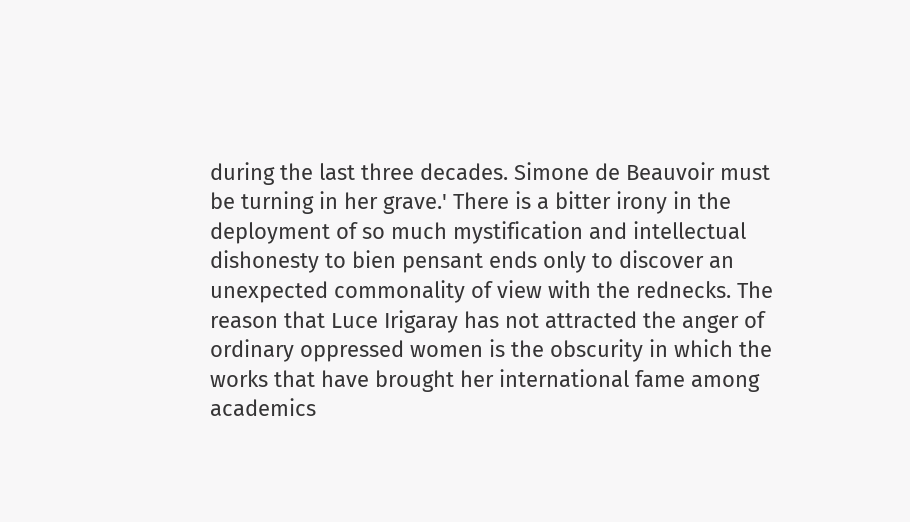during the last three decades. Simone de Beauvoir must be turning in her grave.' There is a bitter irony in the deployment of so much mystification and intellectual dishonesty to bien pensant ends only to discover an unexpected commonality of view with the rednecks. The reason that Luce Irigaray has not attracted the anger of ordinary oppressed women is the obscurity in which the works that have brought her international fame among academics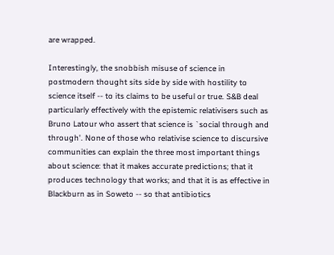are wrapped.

Interestingly, the snobbish misuse of science in postmodern thought sits side by side with hostility to science itself -- to its claims to be useful or true. S&B deal particularly effectively with the epistemic relativisers such as Bruno Latour who assert that science is `social through and through'. None of those who relativise science to discursive communities can explain the three most important things about science: that it makes accurate predictions; that it produces technology that works; and that it is as effective in Blackburn as in Soweto -- so that antibiotics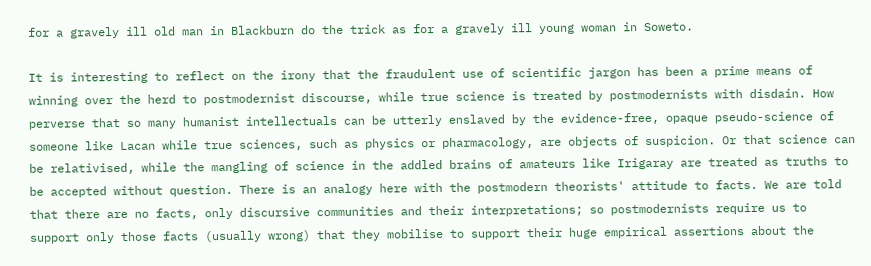for a gravely ill old man in Blackburn do the trick as for a gravely ill young woman in Soweto.

It is interesting to reflect on the irony that the fraudulent use of scientific jargon has been a prime means of winning over the herd to postmodernist discourse, while true science is treated by postmodernists with disdain. How perverse that so many humanist intellectuals can be utterly enslaved by the evidence-free, opaque pseudo-science of someone like Lacan while true sciences, such as physics or pharmacology, are objects of suspicion. Or that science can be relativised, while the mangling of science in the addled brains of amateurs like Irigaray are treated as truths to be accepted without question. There is an analogy here with the postmodern theorists' attitude to facts. We are told that there are no facts, only discursive communities and their interpretations; so postmodernists require us to support only those facts (usually wrong) that they mobilise to support their huge empirical assertions about the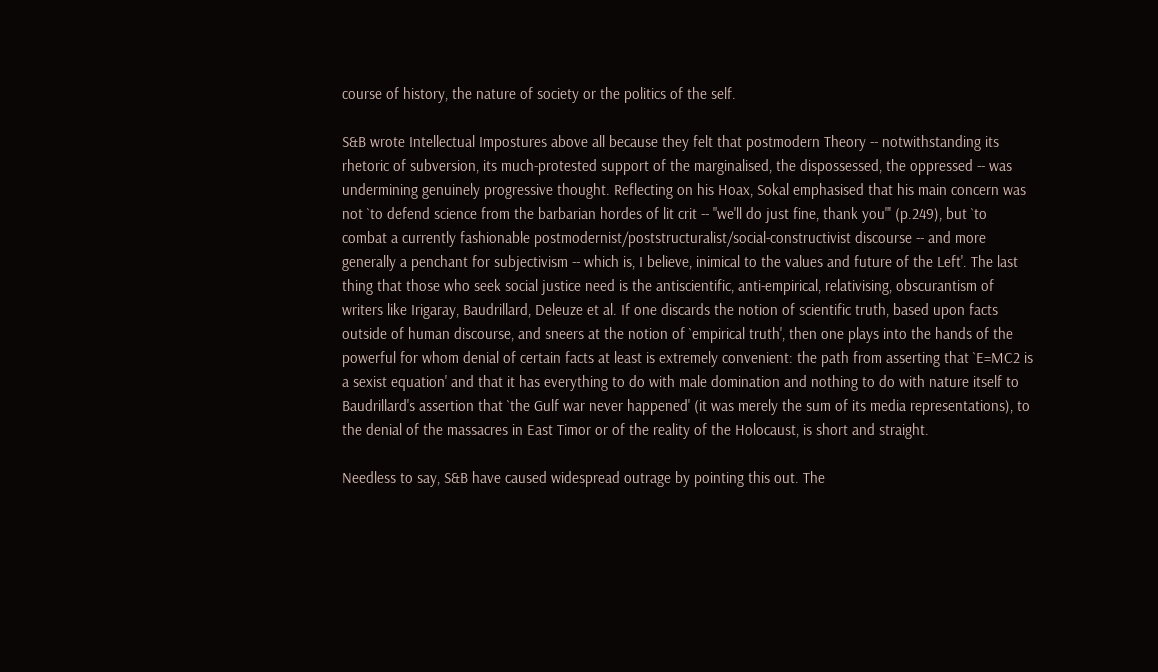course of history, the nature of society or the politics of the self.

S&B wrote Intellectual Impostures above all because they felt that postmodern Theory -- notwithstanding its rhetoric of subversion, its much-protested support of the marginalised, the dispossessed, the oppressed -- was undermining genuinely progressive thought. Reflecting on his Hoax, Sokal emphasised that his main concern was not `to defend science from the barbarian hordes of lit crit -- "we'll do just fine, thank you"' (p.249), but `to combat a currently fashionable postmodernist/poststructuralist/social-constructivist discourse -- and more generally a penchant for subjectivism -- which is, I believe, inimical to the values and future of the Left'. The last thing that those who seek social justice need is the antiscientific, anti-empirical, relativising, obscurantism of writers like Irigaray, Baudrillard, Deleuze et al. If one discards the notion of scientific truth, based upon facts outside of human discourse, and sneers at the notion of `empirical truth', then one plays into the hands of the powerful for whom denial of certain facts at least is extremely convenient: the path from asserting that `E=MC2 is a sexist equation' and that it has everything to do with male domination and nothing to do with nature itself to Baudrillard's assertion that `the Gulf war never happened' (it was merely the sum of its media representations), to the denial of the massacres in East Timor or of the reality of the Holocaust, is short and straight.

Needless to say, S&B have caused widespread outrage by pointing this out. The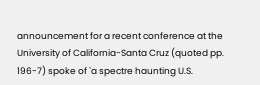announcement for a recent conference at the University of California-Santa Cruz (quoted pp. 196-7) spoke of `a spectre haunting U.S.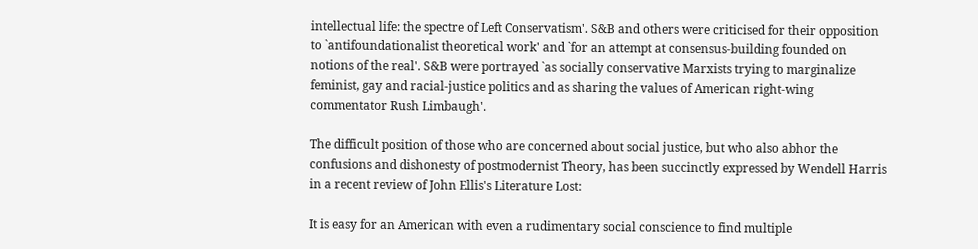intellectual life: the spectre of Left Conservatism'. S&B and others were criticised for their opposition to `antifoundationalist theoretical work' and `for an attempt at consensus-building founded on notions of the real'. S&B were portrayed `as socially conservative Marxists trying to marginalize feminist, gay and racial-justice politics and as sharing the values of American right-wing commentator Rush Limbaugh'.

The difficult position of those who are concerned about social justice, but who also abhor the confusions and dishonesty of postmodernist Theory, has been succinctly expressed by Wendell Harris in a recent review of John Ellis's Literature Lost:

It is easy for an American with even a rudimentary social conscience to find multiple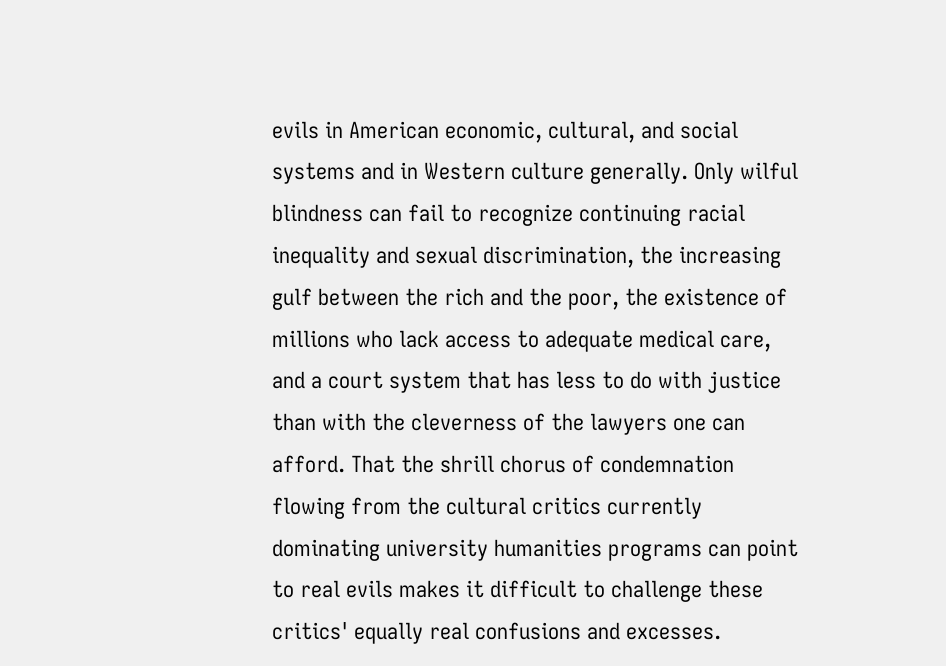evils in American economic, cultural, and social systems and in Western culture generally. Only wilful blindness can fail to recognize continuing racial inequality and sexual discrimination, the increasing gulf between the rich and the poor, the existence of millions who lack access to adequate medical care, and a court system that has less to do with justice than with the cleverness of the lawyers one can afford. That the shrill chorus of condemnation flowing from the cultural critics currently dominating university humanities programs can point to real evils makes it difficult to challenge these critics' equally real confusions and excesses.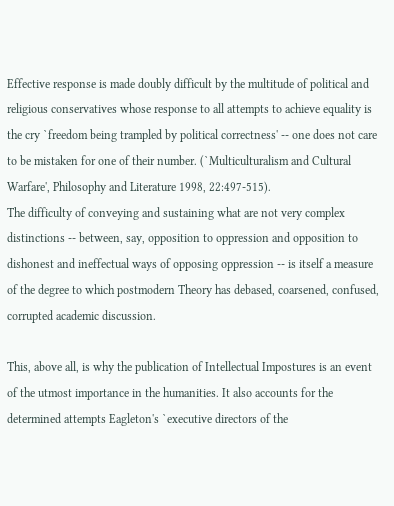Effective response is made doubly difficult by the multitude of political and religious conservatives whose response to all attempts to achieve equality is the cry `freedom being trampled by political correctness' -- one does not care to be mistaken for one of their number. (`Multiculturalism and Cultural Warfare', Philosophy and Literature 1998, 22:497-515).
The difficulty of conveying and sustaining what are not very complex distinctions -- between, say, opposition to oppression and opposition to dishonest and ineffectual ways of opposing oppression -- is itself a measure of the degree to which postmodern Theory has debased, coarsened, confused, corrupted academic discussion.

This, above all, is why the publication of Intellectual Impostures is an event of the utmost importance in the humanities. It also accounts for the determined attempts Eagleton's `executive directors of the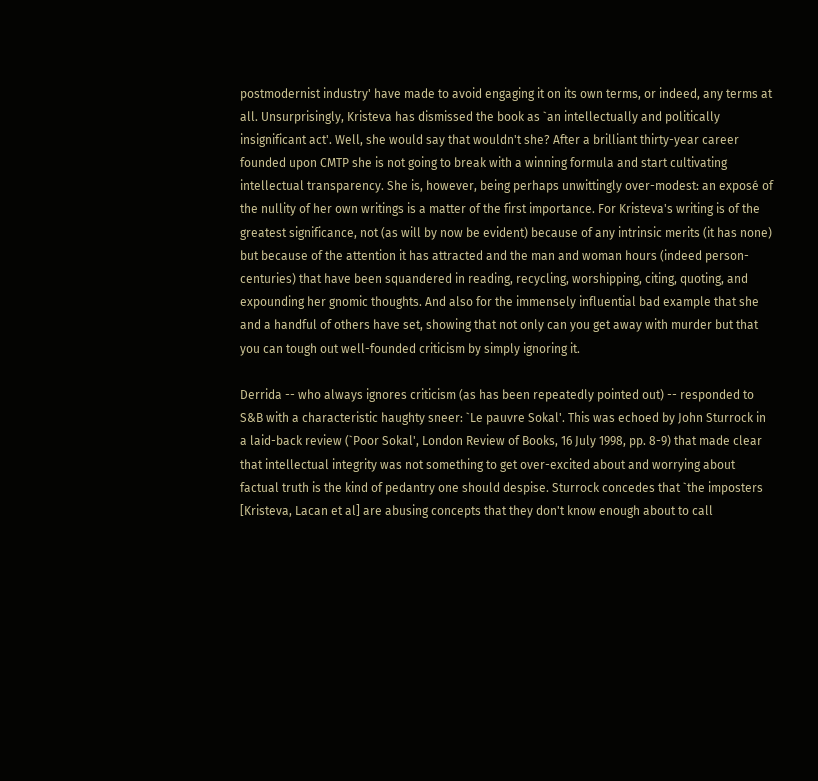postmodernist industry' have made to avoid engaging it on its own terms, or indeed, any terms at all. Unsurprisingly, Kristeva has dismissed the book as `an intellectually and politically insignificant act'. Well, she would say that wouldn't she? After a brilliant thirty-year career founded upon CMTP she is not going to break with a winning formula and start cultivating intellectual transparency. She is, however, being perhaps unwittingly over-modest: an exposé of the nullity of her own writings is a matter of the first importance. For Kristeva's writing is of the greatest significance, not (as will by now be evident) because of any intrinsic merits (it has none) but because of the attention it has attracted and the man and woman hours (indeed person-centuries) that have been squandered in reading, recycling, worshipping, citing, quoting, and expounding her gnomic thoughts. And also for the immensely influential bad example that she and a handful of others have set, showing that not only can you get away with murder but that you can tough out well-founded criticism by simply ignoring it.

Derrida -- who always ignores criticism (as has been repeatedly pointed out) -- responded to S&B with a characteristic haughty sneer: `Le pauvre Sokal'. This was echoed by John Sturrock in a laid-back review (`Poor Sokal', London Review of Books, 16 July 1998, pp. 8-9) that made clear that intellectual integrity was not something to get over-excited about and worrying about factual truth is the kind of pedantry one should despise. Sturrock concedes that `the imposters [Kristeva, Lacan et al] are abusing concepts that they don't know enough about to call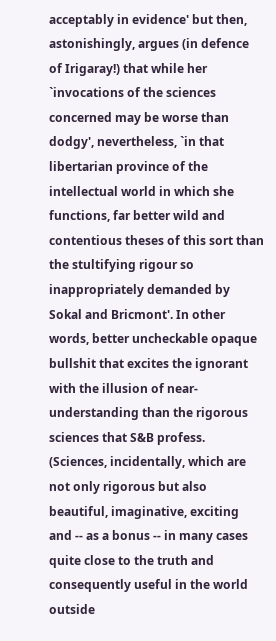acceptably in evidence' but then, astonishingly, argues (in defence of Irigaray!) that while her `invocations of the sciences concerned may be worse than dodgy', nevertheless, `in that libertarian province of the intellectual world in which she functions, far better wild and contentious theses of this sort than the stultifying rigour so inappropriately demanded by Sokal and Bricmont'. In other words, better uncheckable opaque bullshit that excites the ignorant with the illusion of near-understanding than the rigorous sciences that S&B profess. (Sciences, incidentally, which are not only rigorous but also beautiful, imaginative, exciting and -- as a bonus -- in many cases quite close to the truth and consequently useful in the world outside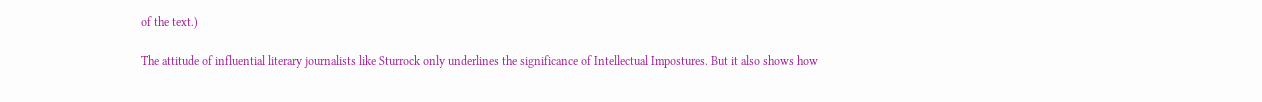of the text.)

The attitude of influential literary journalists like Sturrock only underlines the significance of Intellectual Impostures. But it also shows how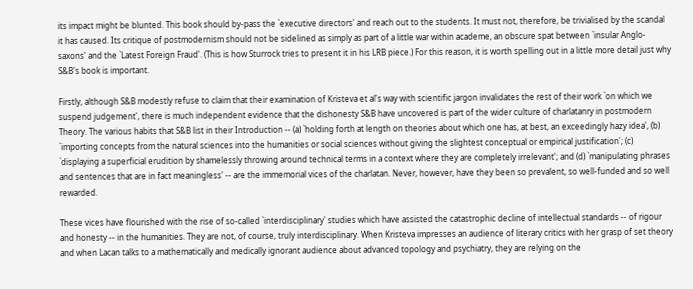its impact might be blunted. This book should by-pass the `executive directors' and reach out to the students. It must not, therefore, be trivialised by the scandal it has caused. Its critique of postmodernism should not be sidelined as simply as part of a little war within academe, an obscure spat between `insular Anglo-saxons' and the `Latest Foreign Fraud'. (This is how Sturrock tries to present it in his LRB piece.) For this reason, it is worth spelling out in a little more detail just why S&B's book is important.

Firstly, although S&B modestly refuse to claim that their examination of Kristeva et al's way with scientific jargon invalidates the rest of their work `on which we suspend judgement', there is much independent evidence that the dishonesty S&B have uncovered is part of the wider culture of charlatanry in postmodern Theory. The various habits that S&B list in their Introduction -- (a) `holding forth at length on theories about which one has, at best, an exceedingly hazy idea', (b) `importing concepts from the natural sciences into the humanities or social sciences without giving the slightest conceptual or empirical justification'; (c) `displaying a superficial erudition by shamelessly throwing around technical terms in a context where they are completely irrelevant'; and (d) `manipulating phrases and sentences that are in fact meaningless' -- are the immemorial vices of the charlatan. Never, however, have they been so prevalent, so well-funded and so well rewarded.

These vices have flourished with the rise of so-called `interdisciplinary' studies which have assisted the catastrophic decline of intellectual standards -- of rigour and honesty -- in the humanities. They are not, of course, truly interdisciplinary. When Kristeva impresses an audience of literary critics with her grasp of set theory and when Lacan talks to a mathematically and medically ignorant audience about advanced topology and psychiatry, they are relying on the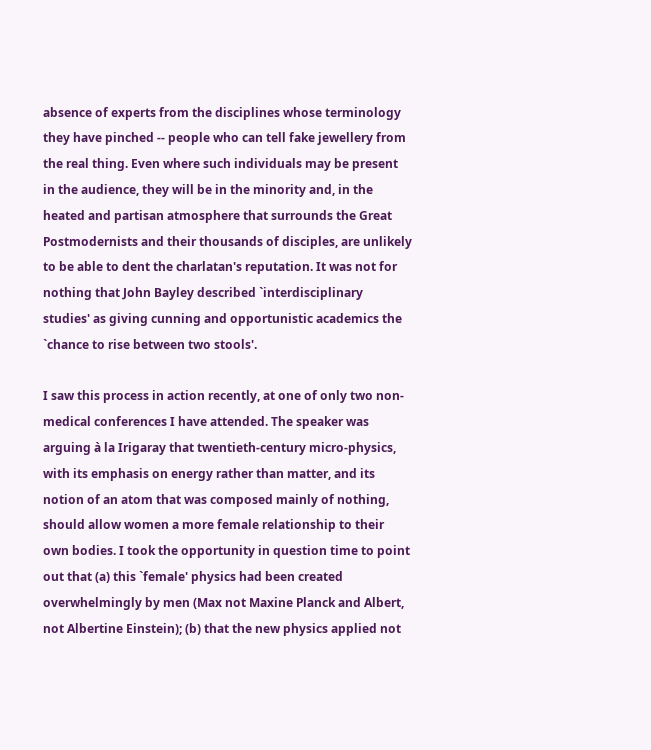absence of experts from the disciplines whose terminology they have pinched -- people who can tell fake jewellery from the real thing. Even where such individuals may be present in the audience, they will be in the minority and, in the heated and partisan atmosphere that surrounds the Great Postmodernists and their thousands of disciples, are unlikely to be able to dent the charlatan's reputation. It was not for nothing that John Bayley described `interdisciplinary studies' as giving cunning and opportunistic academics the `chance to rise between two stools'.

I saw this process in action recently, at one of only two non-medical conferences I have attended. The speaker was arguing à la Irigaray that twentieth-century micro-physics, with its emphasis on energy rather than matter, and its notion of an atom that was composed mainly of nothing, should allow women a more female relationship to their own bodies. I took the opportunity in question time to point out that (a) this `female' physics had been created overwhelmingly by men (Max not Maxine Planck and Albert, not Albertine Einstein); (b) that the new physics applied not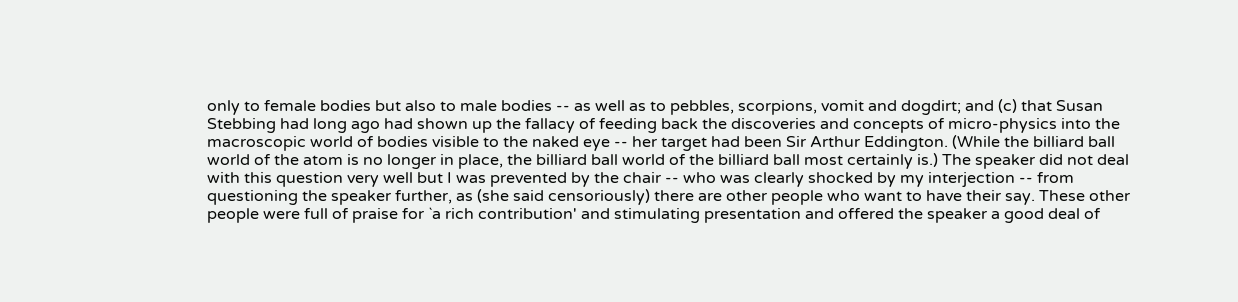only to female bodies but also to male bodies -- as well as to pebbles, scorpions, vomit and dogdirt; and (c) that Susan Stebbing had long ago had shown up the fallacy of feeding back the discoveries and concepts of micro-physics into the macroscopic world of bodies visible to the naked eye -- her target had been Sir Arthur Eddington. (While the billiard ball world of the atom is no longer in place, the billiard ball world of the billiard ball most certainly is.) The speaker did not deal with this question very well but I was prevented by the chair -- who was clearly shocked by my interjection -- from questioning the speaker further, as (she said censoriously) there are other people who want to have their say. These other people were full of praise for `a rich contribution' and stimulating presentation and offered the speaker a good deal of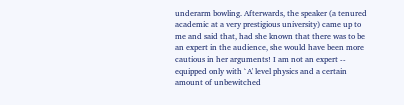underarm bowling. Afterwards, the speaker (a tenured academic at a very prestigious university) came up to me and said that, had she known that there was to be an expert in the audience, she would have been more cautious in her arguments! I am not an expert -- equipped only with `A' level physics and a certain amount of unbewitched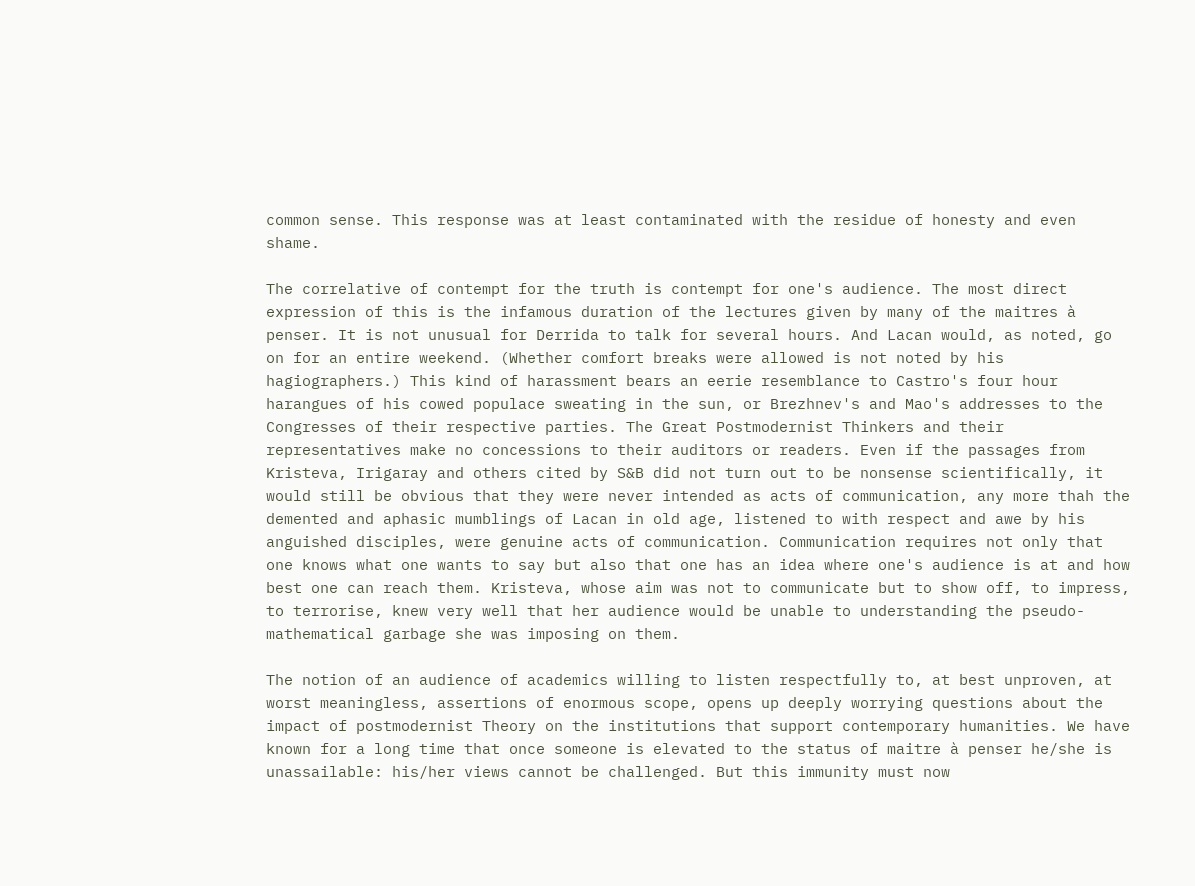common sense. This response was at least contaminated with the residue of honesty and even shame.

The correlative of contempt for the truth is contempt for one's audience. The most direct expression of this is the infamous duration of the lectures given by many of the maitres à penser. It is not unusual for Derrida to talk for several hours. And Lacan would, as noted, go on for an entire weekend. (Whether comfort breaks were allowed is not noted by his hagiographers.) This kind of harassment bears an eerie resemblance to Castro's four hour harangues of his cowed populace sweating in the sun, or Brezhnev's and Mao's addresses to the Congresses of their respective parties. The Great Postmodernist Thinkers and their representatives make no concessions to their auditors or readers. Even if the passages from Kristeva, Irigaray and others cited by S&B did not turn out to be nonsense scientifically, it would still be obvious that they were never intended as acts of communication, any more thah the demented and aphasic mumblings of Lacan in old age, listened to with respect and awe by his anguished disciples, were genuine acts of communication. Communication requires not only that one knows what one wants to say but also that one has an idea where one's audience is at and how best one can reach them. Kristeva, whose aim was not to communicate but to show off, to impress, to terrorise, knew very well that her audience would be unable to understanding the pseudo-mathematical garbage she was imposing on them.

The notion of an audience of academics willing to listen respectfully to, at best unproven, at worst meaningless, assertions of enormous scope, opens up deeply worrying questions about the impact of postmodernist Theory on the institutions that support contemporary humanities. We have known for a long time that once someone is elevated to the status of maitre à penser he/she is unassailable: his/her views cannot be challenged. But this immunity must now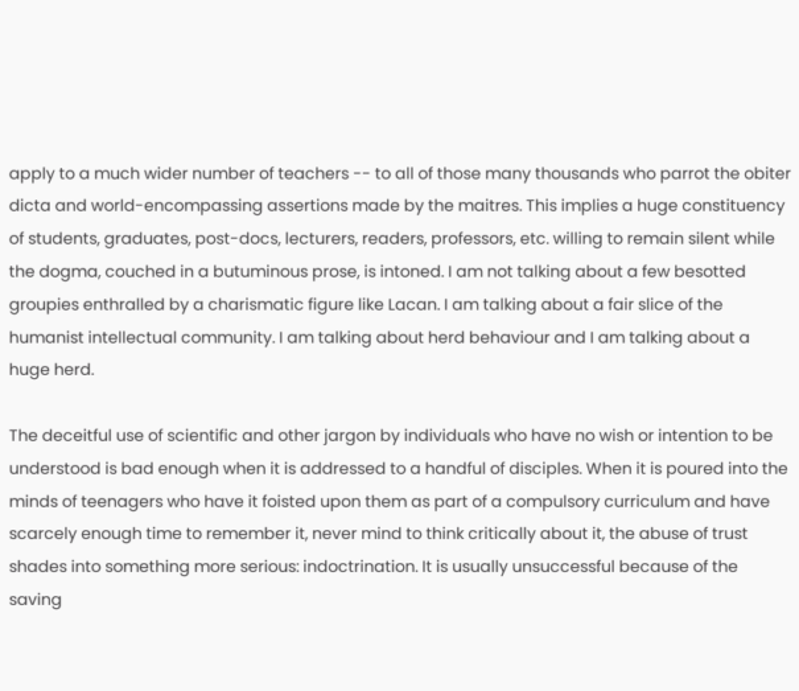apply to a much wider number of teachers -- to all of those many thousands who parrot the obiter dicta and world-encompassing assertions made by the maitres. This implies a huge constituency of students, graduates, post-docs, lecturers, readers, professors, etc. willing to remain silent while the dogma, couched in a butuminous prose, is intoned. I am not talking about a few besotted groupies enthralled by a charismatic figure like Lacan. I am talking about a fair slice of the humanist intellectual community. I am talking about herd behaviour and I am talking about a huge herd.

The deceitful use of scientific and other jargon by individuals who have no wish or intention to be understood is bad enough when it is addressed to a handful of disciples. When it is poured into the minds of teenagers who have it foisted upon them as part of a compulsory curriculum and have scarcely enough time to remember it, never mind to think critically about it, the abuse of trust shades into something more serious: indoctrination. It is usually unsuccessful because of the saving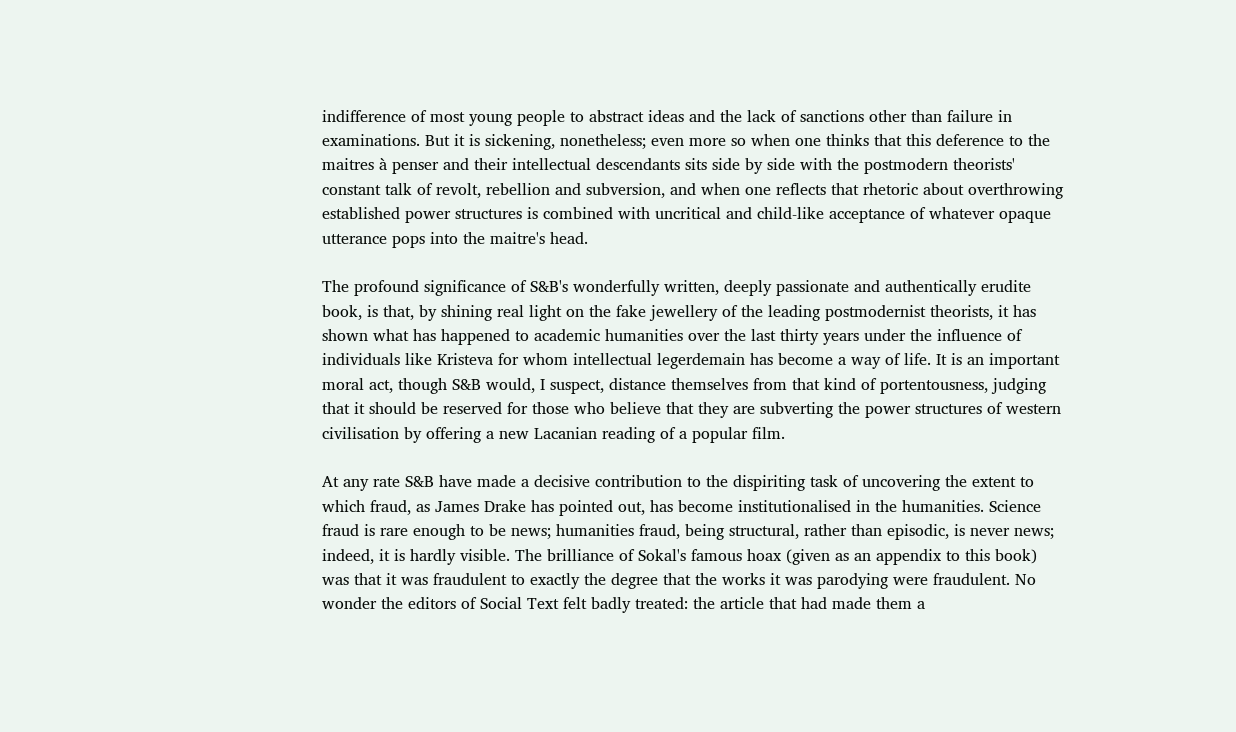indifference of most young people to abstract ideas and the lack of sanctions other than failure in examinations. But it is sickening, nonetheless; even more so when one thinks that this deference to the maitres à penser and their intellectual descendants sits side by side with the postmodern theorists' constant talk of revolt, rebellion and subversion, and when one reflects that rhetoric about overthrowing established power structures is combined with uncritical and child-like acceptance of whatever opaque utterance pops into the maitre's head.

The profound significance of S&B's wonderfully written, deeply passionate and authentically erudite book, is that, by shining real light on the fake jewellery of the leading postmodernist theorists, it has shown what has happened to academic humanities over the last thirty years under the influence of individuals like Kristeva for whom intellectual legerdemain has become a way of life. It is an important moral act, though S&B would, I suspect, distance themselves from that kind of portentousness, judging that it should be reserved for those who believe that they are subverting the power structures of western civilisation by offering a new Lacanian reading of a popular film.

At any rate S&B have made a decisive contribution to the dispiriting task of uncovering the extent to which fraud, as James Drake has pointed out, has become institutionalised in the humanities. Science fraud is rare enough to be news; humanities fraud, being structural, rather than episodic, is never news; indeed, it is hardly visible. The brilliance of Sokal's famous hoax (given as an appendix to this book) was that it was fraudulent to exactly the degree that the works it was parodying were fraudulent. No wonder the editors of Social Text felt badly treated: the article that had made them a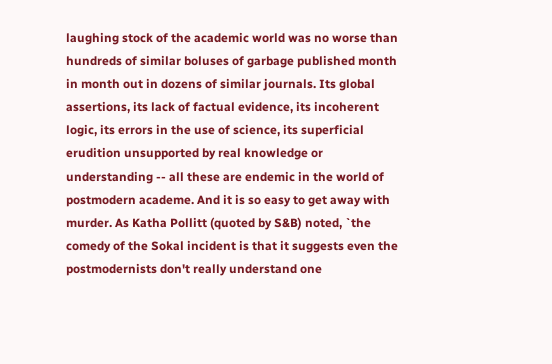laughing stock of the academic world was no worse than hundreds of similar boluses of garbage published month in month out in dozens of similar journals. Its global assertions, its lack of factual evidence, its incoherent logic, its errors in the use of science, its superficial erudition unsupported by real knowledge or understanding -- all these are endemic in the world of postmodern academe. And it is so easy to get away with murder. As Katha Pollitt (quoted by S&B) noted, `the comedy of the Sokal incident is that it suggests even the postmodernists don't really understand one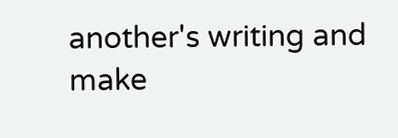another's writing and make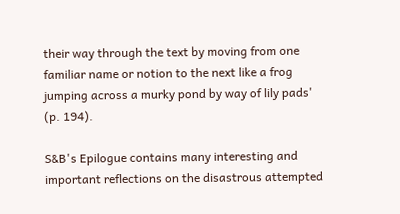their way through the text by moving from one familiar name or notion to the next like a frog jumping across a murky pond by way of lily pads' (p. 194).

S&B's Epilogue contains many interesting and important reflections on the disastrous attempted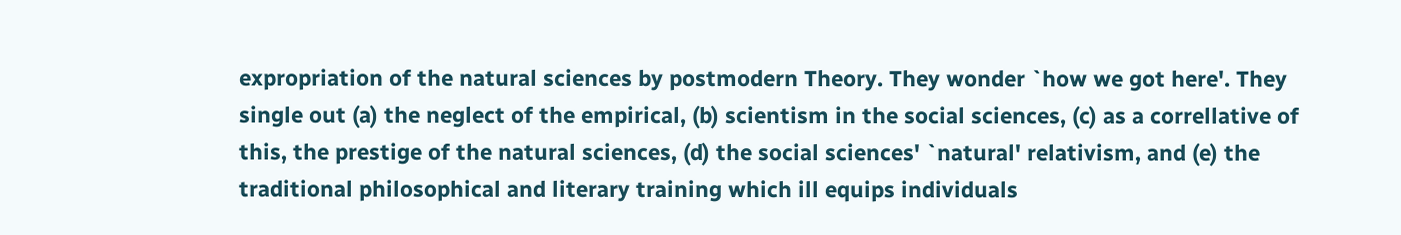expropriation of the natural sciences by postmodern Theory. They wonder `how we got here'. They single out (a) the neglect of the empirical, (b) scientism in the social sciences, (c) as a correllative of this, the prestige of the natural sciences, (d) the social sciences' `natural' relativism, and (e) the traditional philosophical and literary training which ill equips individuals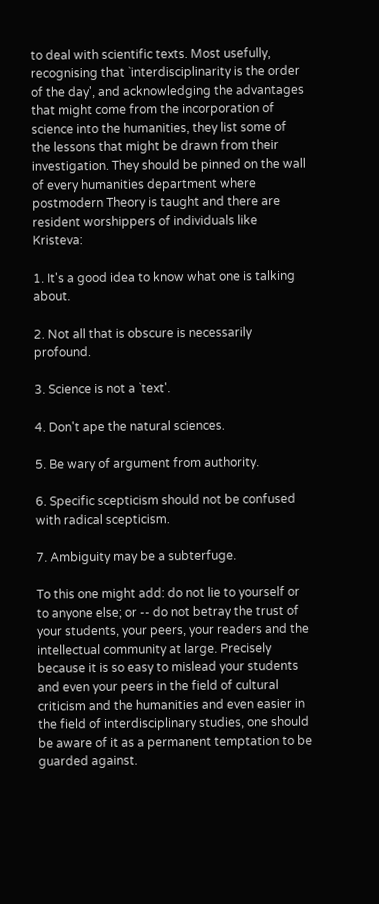to deal with scientific texts. Most usefully, recognising that `interdisciplinarity is the order of the day', and acknowledging the advantages that might come from the incorporation of science into the humanities, they list some of the lessons that might be drawn from their investigation. They should be pinned on the wall of every humanities department where postmodern Theory is taught and there are resident worshippers of individuals like Kristeva:

1. It's a good idea to know what one is talking about.

2. Not all that is obscure is necessarily profound.

3. Science is not a `text'.

4. Don't ape the natural sciences.

5. Be wary of argument from authority.

6. Specific scepticism should not be confused with radical scepticism.

7. Ambiguity may be a subterfuge.

To this one might add: do not lie to yourself or to anyone else; or -- do not betray the trust of your students, your peers, your readers and the intellectual community at large. Precisely because it is so easy to mislead your students and even your peers in the field of cultural criticism and the humanities and even easier in the field of interdisciplinary studies, one should be aware of it as a permanent temptation to be guarded against.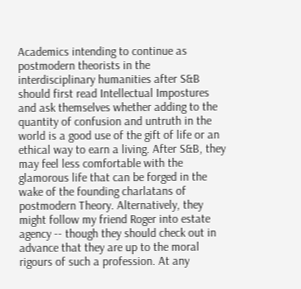Academics intending to continue as postmodern theorists in the interdisciplinary humanities after S&B should first read Intellectual Impostures and ask themselves whether adding to the quantity of confusion and untruth in the world is a good use of the gift of life or an ethical way to earn a living. After S&B, they may feel less comfortable with the glamorous life that can be forged in the wake of the founding charlatans of postmodern Theory. Alternatively, they might follow my friend Roger into estate agency -- though they should check out in advance that they are up to the moral rigours of such a profession. At any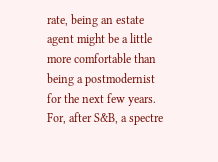rate, being an estate agent might be a little more comfortable than being a postmodernist for the next few years. For, after S&B, a spectre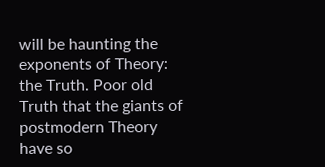will be haunting the exponents of Theory: the Truth. Poor old Truth that the giants of postmodern Theory have so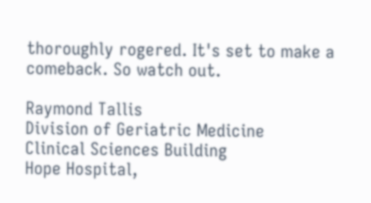thoroughly rogered. It's set to make a comeback. So watch out.

Raymond Tallis
Division of Geriatric Medicine
Clinical Sciences Building
Hope Hospital,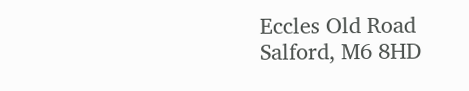Eccles Old Road
Salford, M6 8HD